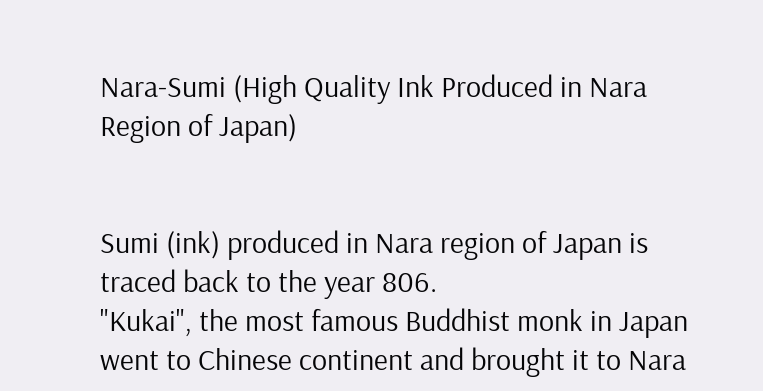Nara-Sumi (High Quality Ink Produced in Nara Region of Japan)


Sumi (ink) produced in Nara region of Japan is traced back to the year 806.
"Kukai", the most famous Buddhist monk in Japan went to Chinese continent and brought it to Nara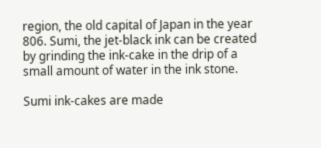region, the old capital of Japan in the year 806. Sumi, the jet-black ink can be created by grinding the ink-cake in the drip of a small amount of water in the ink stone.

Sumi ink-cakes are made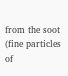from the soot (fine particles of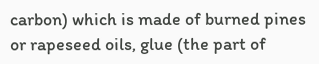carbon) which is made of burned pines or rapeseed oils, glue (the part of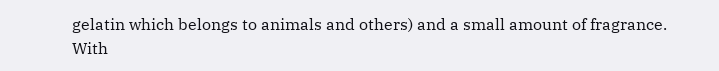gelatin which belongs to animals and others) and a small amount of fragrance.
With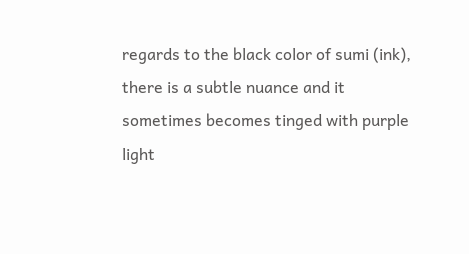regards to the black color of sumi (ink), there is a subtle nuance and it sometimes becomes tinged with purple light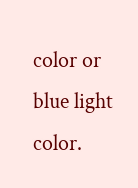color or blue light color.